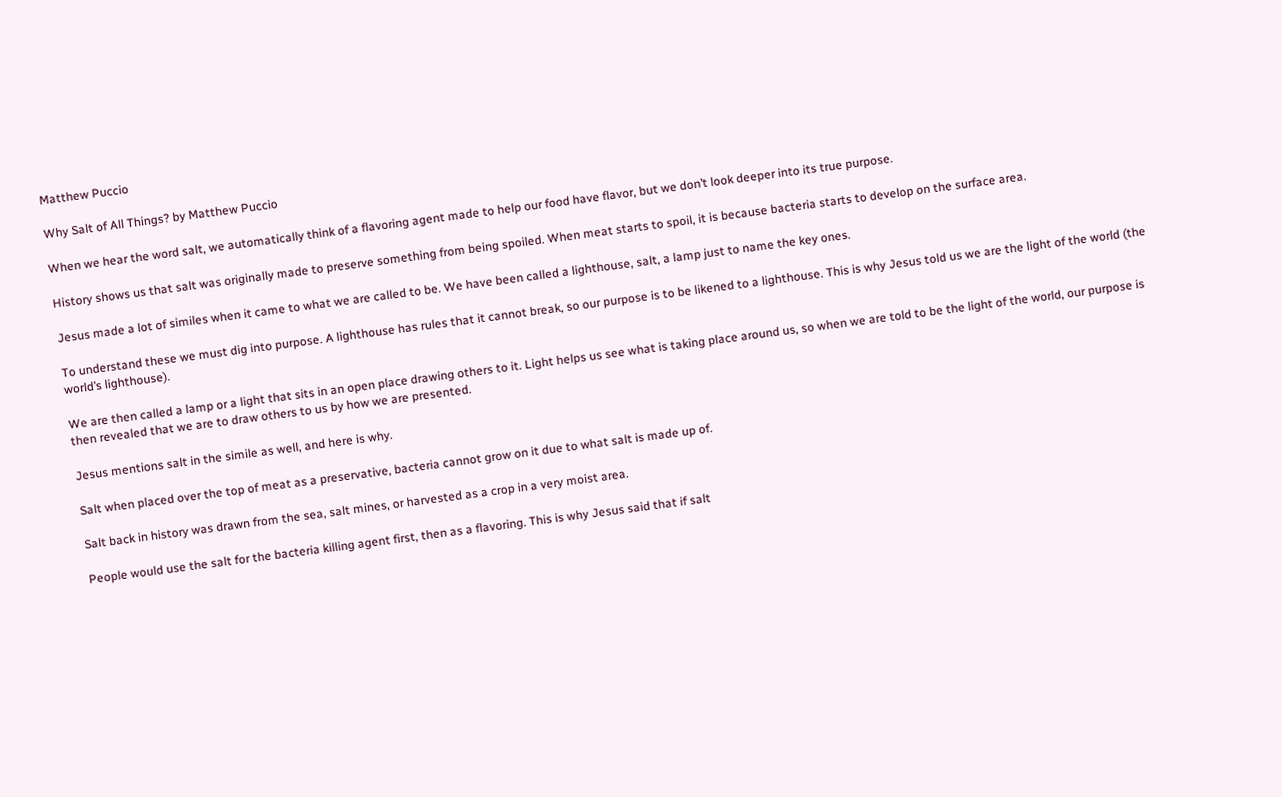Matthew Puccio

Why Salt of All Things? by Matthew Puccio

When we hear the word salt, we automatically think of a flavoring agent made to help our food have flavor, but we don’t look deeper into its true purpose.

History shows us that salt was originally made to preserve something from being spoiled. When meat starts to spoil, it is because bacteria starts to develop on the surface area.

Jesus made a lot of similes when it came to what we are called to be. We have been called a lighthouse, salt, a lamp just to name the key ones.

To understand these we must dig into purpose. A lighthouse has rules that it cannot break, so our purpose is to be likened to a lighthouse. This is why Jesus told us we are the light of the world (the world’s lighthouse).

We are then called a lamp or a light that sits in an open place drawing others to it. Light helps us see what is taking place around us, so when we are told to be the light of the world, our purpose is then revealed that we are to draw others to us by how we are presented.

Jesus mentions salt in the simile as well, and here is why.

Salt when placed over the top of meat as a preservative, bacteria cannot grow on it due to what salt is made up of.

Salt back in history was drawn from the sea, salt mines, or harvested as a crop in a very moist area.

People would use the salt for the bacteria killing agent first, then as a flavoring. This is why Jesus said that if salt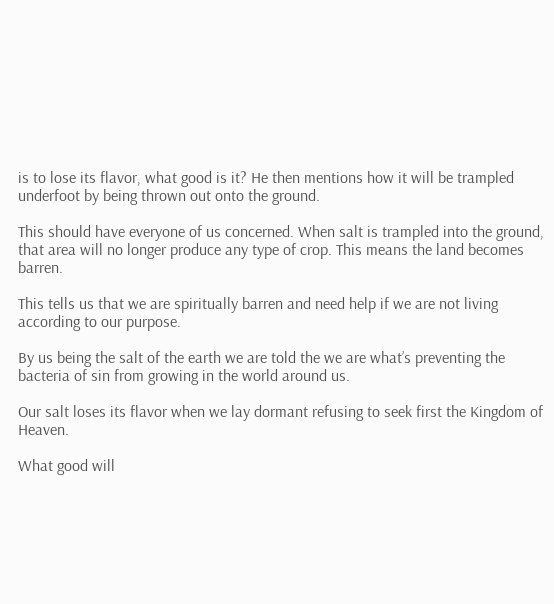is to lose its flavor, what good is it? He then mentions how it will be trampled underfoot by being thrown out onto the ground.

This should have everyone of us concerned. When salt is trampled into the ground, that area will no longer produce any type of crop. This means the land becomes barren.

This tells us that we are spiritually barren and need help if we are not living according to our purpose.

By us being the salt of the earth we are told the we are what’s preventing the bacteria of sin from growing in the world around us.

Our salt loses its flavor when we lay dormant refusing to seek first the Kingdom of Heaven.

What good will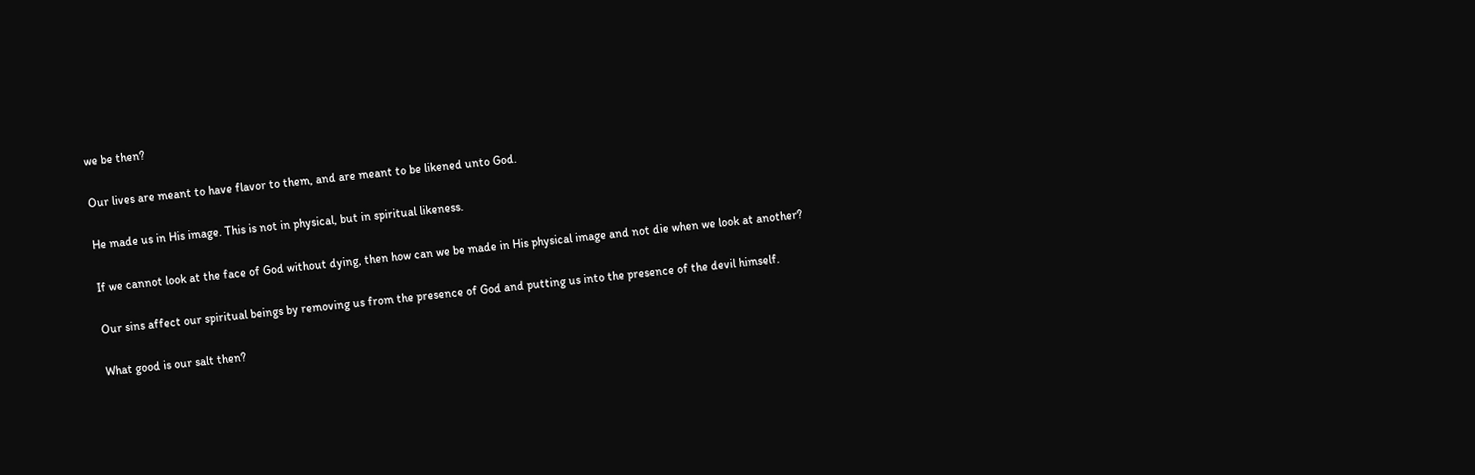we be then?

Our lives are meant to have flavor to them, and are meant to be likened unto God.

He made us in His image. This is not in physical, but in spiritual likeness.

If we cannot look at the face of God without dying, then how can we be made in His physical image and not die when we look at another?

Our sins affect our spiritual beings by removing us from the presence of God and putting us into the presence of the devil himself.

What good is our salt then?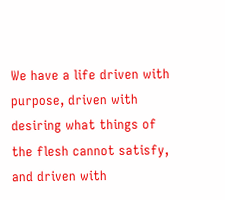We have a life driven with purpose, driven with desiring what things of the flesh cannot satisfy, and driven with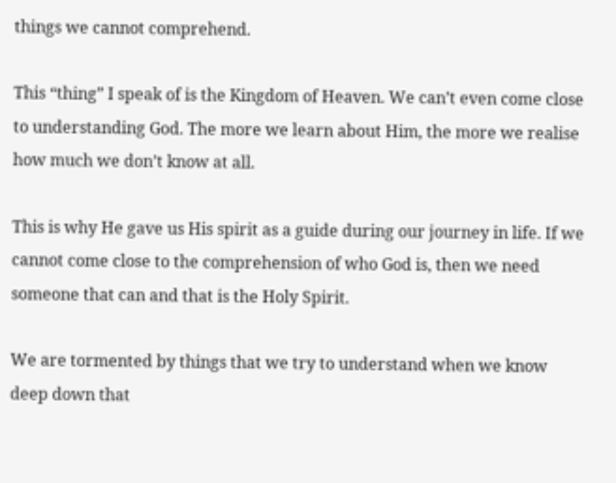things we cannot comprehend.

This “thing” I speak of is the Kingdom of Heaven. We can’t even come close to understanding God. The more we learn about Him, the more we realise how much we don’t know at all.

This is why He gave us His spirit as a guide during our journey in life. If we cannot come close to the comprehension of who God is, then we need someone that can and that is the Holy Spirit.

We are tormented by things that we try to understand when we know deep down that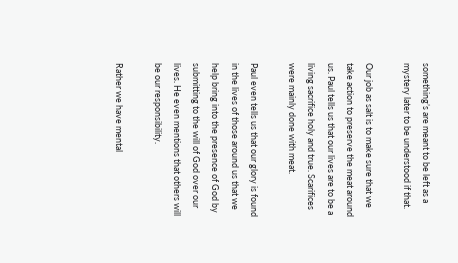something’s are meant to be left as a mystery later to be understood if that.

Our job as salt is to make sure that we take action to preserve the meat around us. Paul tells us that our lives are to be a living sacrifice holy and true. Scarifices were mainly done with meat.

Paul even tells us that our glory is found in the lives of those around us that we help bring into the presence of God by submitting to the will of God over our lives. He even mentions that others will be our responsibility.

Rather we have mental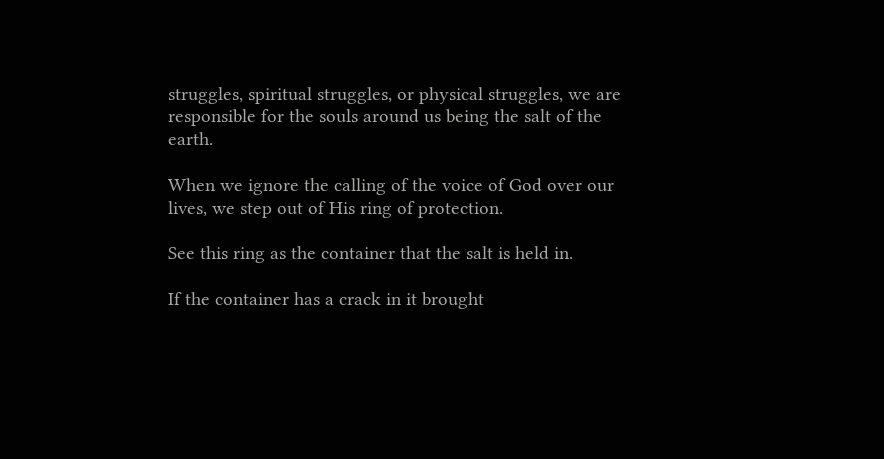struggles, spiritual struggles, or physical struggles, we are responsible for the souls around us being the salt of the earth.

When we ignore the calling of the voice of God over our lives, we step out of His ring of protection.

See this ring as the container that the salt is held in.

If the container has a crack in it brought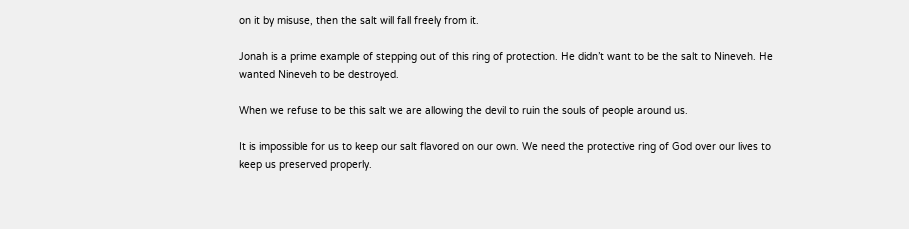on it by misuse, then the salt will fall freely from it.

Jonah is a prime example of stepping out of this ring of protection. He didn’t want to be the salt to Nineveh. He wanted Nineveh to be destroyed.

When we refuse to be this salt we are allowing the devil to ruin the souls of people around us.

It is impossible for us to keep our salt flavored on our own. We need the protective ring of God over our lives to keep us preserved properly.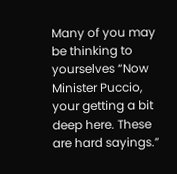Many of you may be thinking to yourselves “Now Minister Puccio, your getting a bit deep here. These are hard sayings.”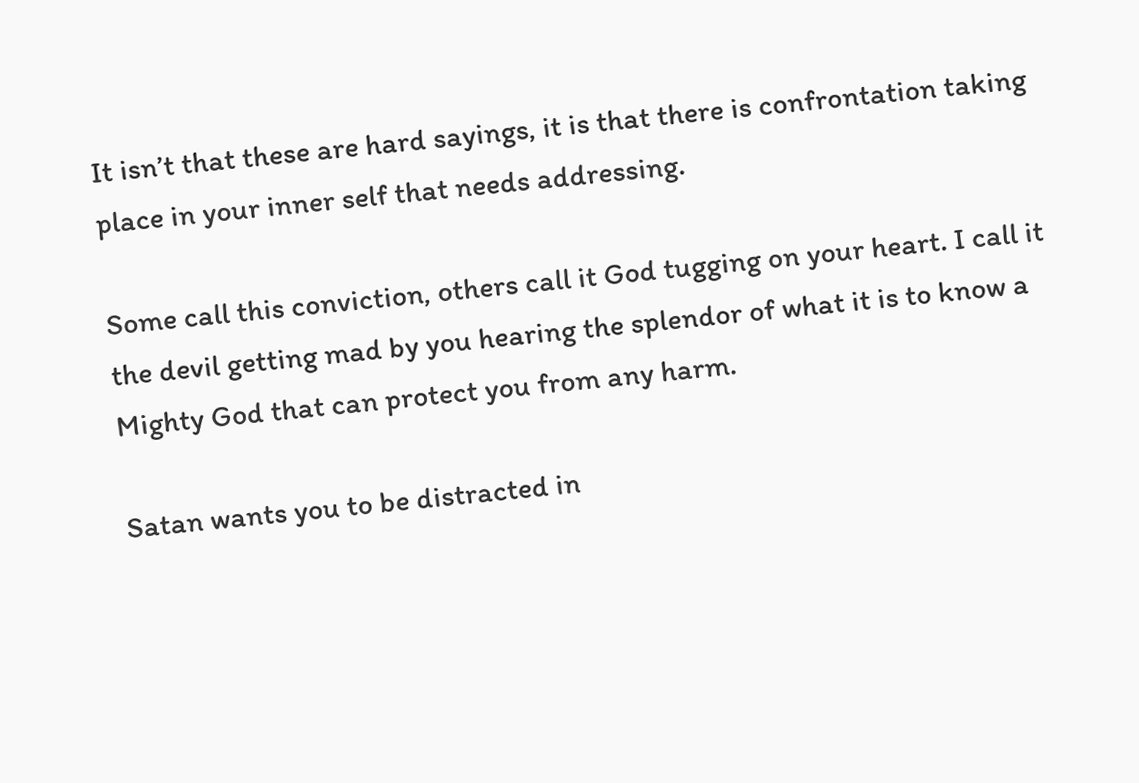It isn’t that these are hard sayings, it is that there is confrontation taking place in your inner self that needs addressing.

Some call this conviction, others call it God tugging on your heart. I call it the devil getting mad by you hearing the splendor of what it is to know a Mighty God that can protect you from any harm.

Satan wants you to be distracted in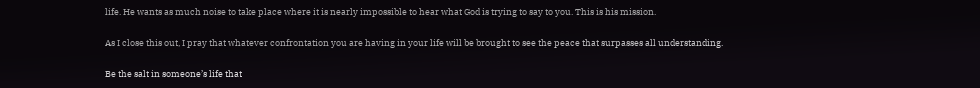life. He wants as much noise to take place where it is nearly impossible to hear what God is trying to say to you. This is his mission.

As I close this out, I pray that whatever confrontation you are having in your life will be brought to see the peace that surpasses all understanding.

Be the salt in someone’s life that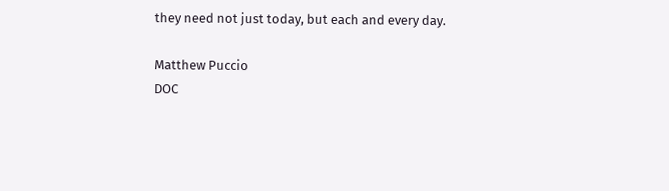they need not just today, but each and every day.

Matthew Puccio
DOC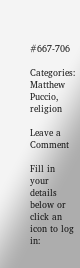#667-706

Categories: Matthew Puccio, religion

Leave a Comment

Fill in your details below or click an icon to log in: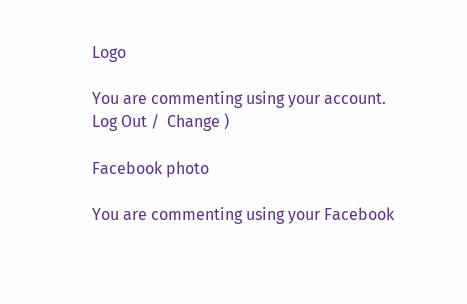Logo

You are commenting using your account. Log Out /  Change )

Facebook photo

You are commenting using your Facebook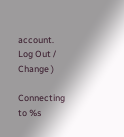account. Log Out /  Change )

Connecting to %s